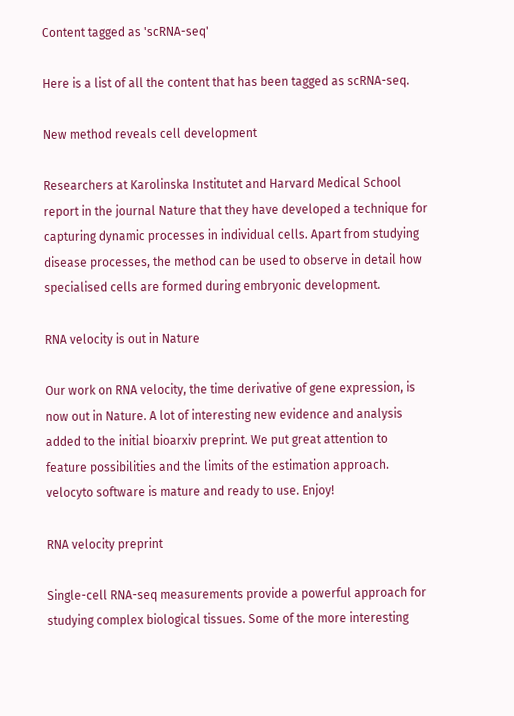Content tagged as 'scRNA-seq'

Here is a list of all the content that has been tagged as scRNA-seq.

New method reveals cell development

Researchers at Karolinska Institutet and Harvard Medical School report in the journal Nature that they have developed a technique for capturing dynamic processes in individual cells. Apart from studying disease processes, the method can be used to observe in detail how specialised cells are formed during embryonic development.

RNA velocity is out in Nature

Our work on RNA velocity, the time derivative of gene expression, is now out in Nature. A lot of interesting new evidence and analysis added to the initial bioarxiv preprint. We put great attention to feature possibilities and the limits of the estimation approach. velocyto software is mature and ready to use. Enjoy!

RNA velocity preprint

Single-cell RNA-seq measurements provide a powerful approach for studying complex biological tissues. Some of the more interesting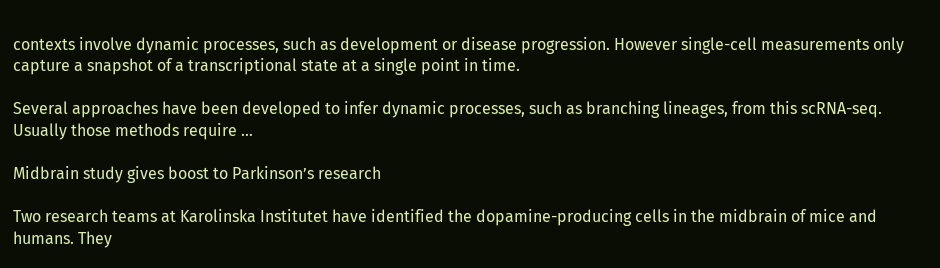contexts involve dynamic processes, such as development or disease progression. However single-cell measurements only capture a snapshot of a transcriptional state at a single point in time.

Several approaches have been developed to infer dynamic processes, such as branching lineages, from this scRNA-seq. Usually those methods require …

Midbrain study gives boost to Parkinson’s research

Two research teams at Karolinska Institutet have identified the dopamine-producing cells in the midbrain of mice and humans. They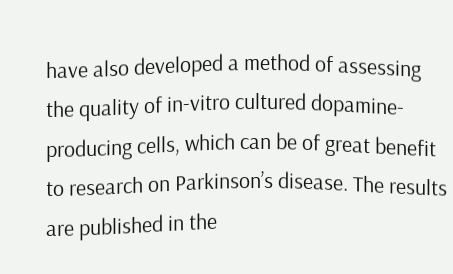have also developed a method of assessing the quality of in-vitro cultured dopamine-producing cells, which can be of great benefit to research on Parkinson’s disease. The results are published in the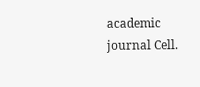academic journal Cell.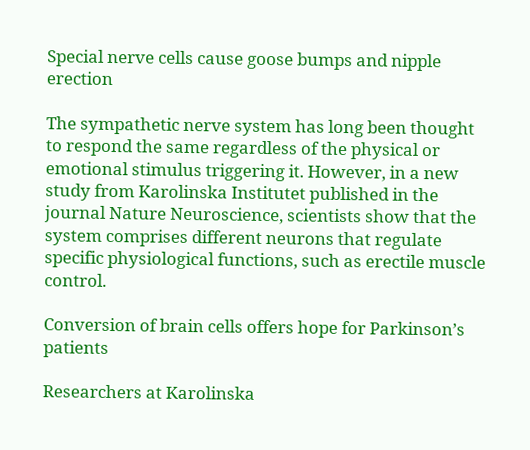Special nerve cells cause goose bumps and nipple erection

The sympathetic nerve system has long been thought to respond the same regardless of the physical or emotional stimulus triggering it. However, in a new study from Karolinska Institutet published in the journal Nature Neuroscience, scientists show that the system comprises different neurons that regulate specific physiological functions, such as erectile muscle control.

Conversion of brain cells offers hope for Parkinson’s patients

Researchers at Karolinska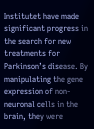Institutet have made significant progress in the search for new treatments for Parkinson’s disease. By manipulating the gene expression of non-neuronal cells in the brain, they were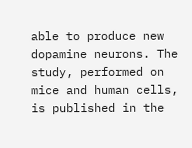able to produce new dopamine neurons. The study, performed on mice and human cells, is published in the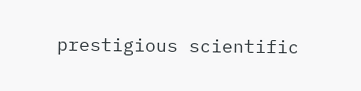prestigious scientific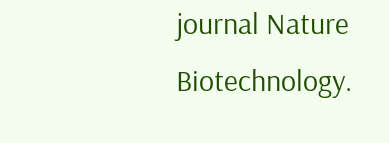journal Nature Biotechnology.